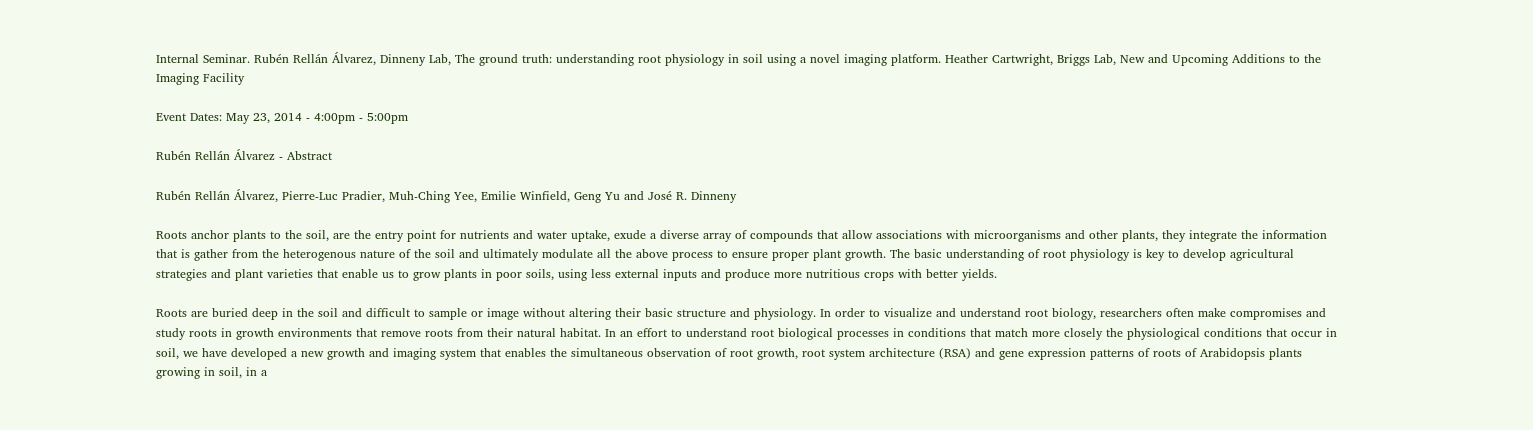Internal Seminar. Rubén Rellán Álvarez, Dinneny Lab, The ground truth: understanding root physiology in soil using a novel imaging platform. Heather Cartwright, Briggs Lab, New and Upcoming Additions to the Imaging Facility

Event Dates: May 23, 2014 - 4:00pm - 5:00pm

Rubén Rellán Álvarez - Abstract

Rubén Rellán Álvarez, Pierre-Luc Pradier, Muh-Ching Yee, Emilie Winfield, Geng Yu and José R. Dinneny

Roots anchor plants to the soil, are the entry point for nutrients and water uptake, exude a diverse array of compounds that allow associations with microorganisms and other plants, they integrate the information that is gather from the heterogenous nature of the soil and ultimately modulate all the above process to ensure proper plant growth. The basic understanding of root physiology is key to develop agricultural strategies and plant varieties that enable us to grow plants in poor soils, using less external inputs and produce more nutritious crops with better yields.

Roots are buried deep in the soil and difficult to sample or image without altering their basic structure and physiology. In order to visualize and understand root biology, researchers often make compromises and study roots in growth environments that remove roots from their natural habitat. In an effort to understand root biological processes in conditions that match more closely the physiological conditions that occur in soil, we have developed a new growth and imaging system that enables the simultaneous observation of root growth, root system architecture (RSA) and gene expression patterns of roots of Arabidopsis plants growing in soil, in a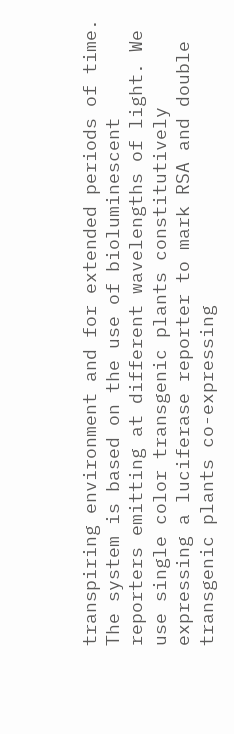transpiring environment and for extended periods of time. The system is based on the use of bioluminescent reporters emitting at different wavelengths of light. We use single color transgenic plants constitutively expressing a luciferase reporter to mark RSA and double transgenic plants co-expressing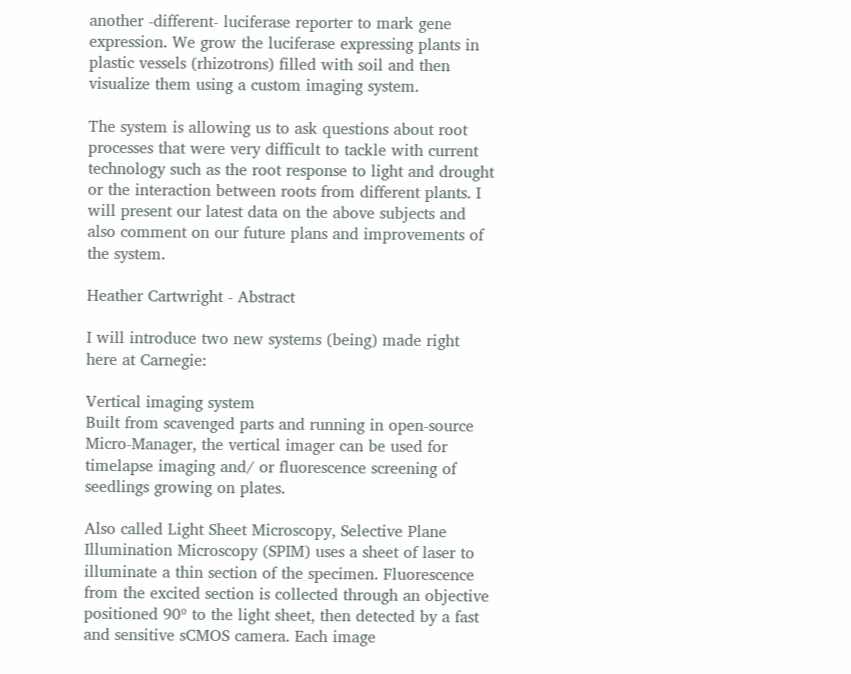another -different- luciferase reporter to mark gene expression. We grow the luciferase expressing plants in plastic vessels (rhizotrons) filled with soil and then visualize them using a custom imaging system.

The system is allowing us to ask questions about root processes that were very difficult to tackle with current technology such as the root response to light and drought or the interaction between roots from different plants. I will present our latest data on the above subjects and also comment on our future plans and improvements of the system.

Heather Cartwright - Abstract

I will introduce two new systems (being) made right here at Carnegie:

Vertical imaging system
Built from scavenged parts and running in open-source Micro-Manager, the vertical imager can be used for timelapse imaging and/ or fluorescence screening of seedlings growing on plates.

Also called Light Sheet Microscopy, Selective Plane Illumination Microscopy (SPIM) uses a sheet of laser to illuminate a thin section of the specimen. Fluorescence from the excited section is collected through an objective positioned 90º to the light sheet, then detected by a fast and sensitive sCMOS camera. Each image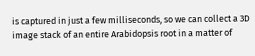is captured in just a few milliseconds, so we can collect a 3D image stack of an entire Arabidopsis root in a matter of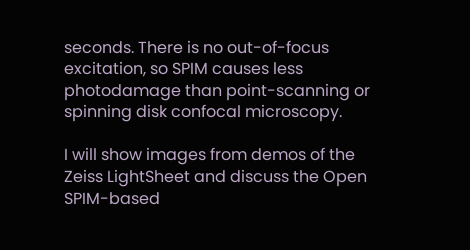seconds. There is no out-of-focus excitation, so SPIM causes less photodamage than point-scanning or spinning disk confocal microscopy.

I will show images from demos of the Zeiss LightSheet and discuss the Open SPIM-based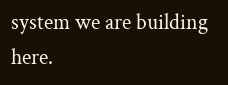system we are building here.